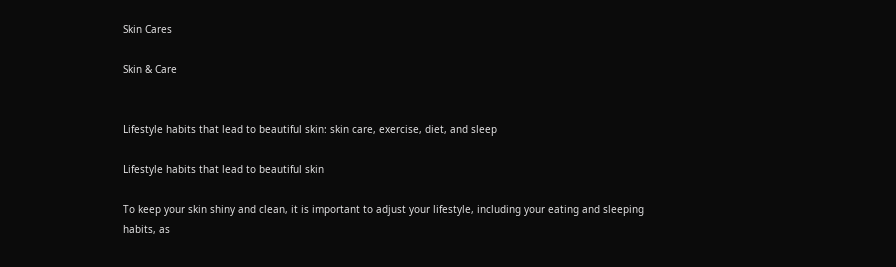Skin Cares

Skin & Care


Lifestyle habits that lead to beautiful skin: skin care, exercise, diet, and sleep

Lifestyle habits that lead to beautiful skin

To keep your skin shiny and clean, it is important to adjust your lifestyle, including your eating and sleeping habits, as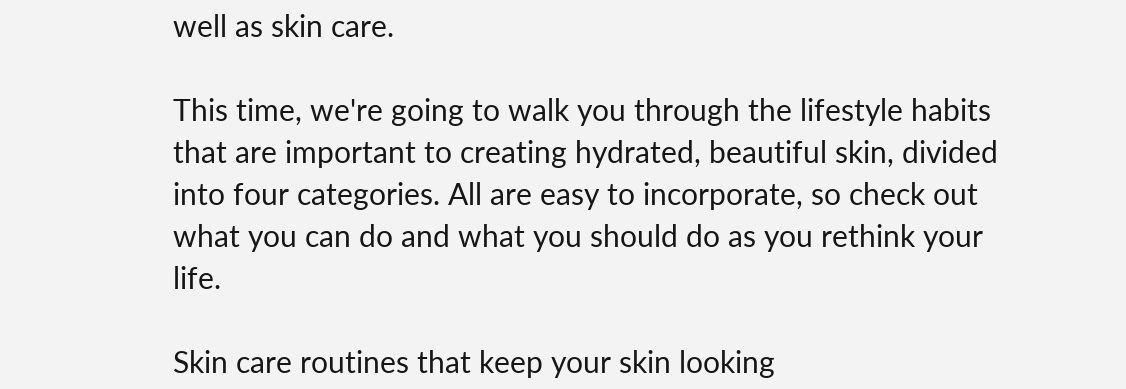well as skin care.

This time, we're going to walk you through the lifestyle habits that are important to creating hydrated, beautiful skin, divided into four categories. All are easy to incorporate, so check out what you can do and what you should do as you rethink your life.

Skin care routines that keep your skin looking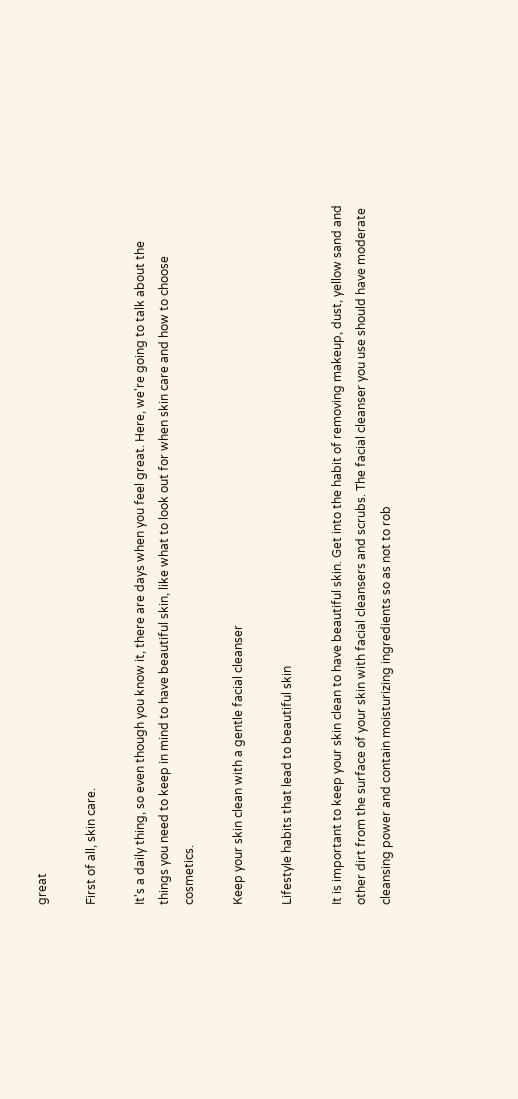great

First of all, skin care.

It's a daily thing, so even though you know it, there are days when you feel great. Here, we're going to talk about the things you need to keep in mind to have beautiful skin, like what to look out for when skin care and how to choose cosmetics.

Keep your skin clean with a gentle facial cleanser

Lifestyle habits that lead to beautiful skin

It is important to keep your skin clean to have beautiful skin. Get into the habit of removing makeup, dust, yellow sand and other dirt from the surface of your skin with facial cleansers and scrubs. The facial cleanser you use should have moderate cleansing power and contain moisturizing ingredients so as not to rob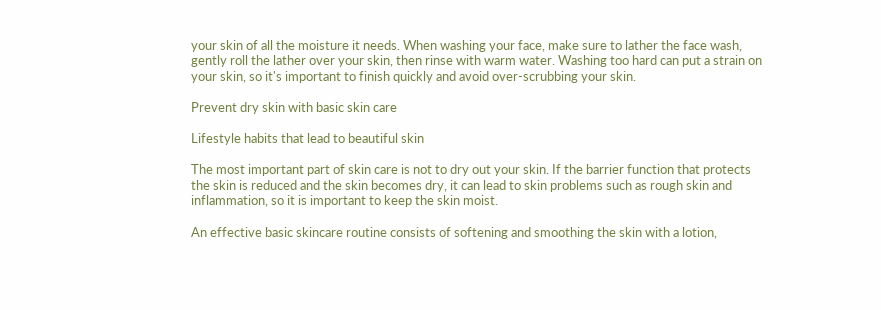your skin of all the moisture it needs. When washing your face, make sure to lather the face wash, gently roll the lather over your skin, then rinse with warm water. Washing too hard can put a strain on your skin, so it's important to finish quickly and avoid over-scrubbing your skin.

Prevent dry skin with basic skin care

Lifestyle habits that lead to beautiful skin

The most important part of skin care is not to dry out your skin. If the barrier function that protects the skin is reduced and the skin becomes dry, it can lead to skin problems such as rough skin and inflammation, so it is important to keep the skin moist.

An effective basic skincare routine consists of softening and smoothing the skin with a lotion,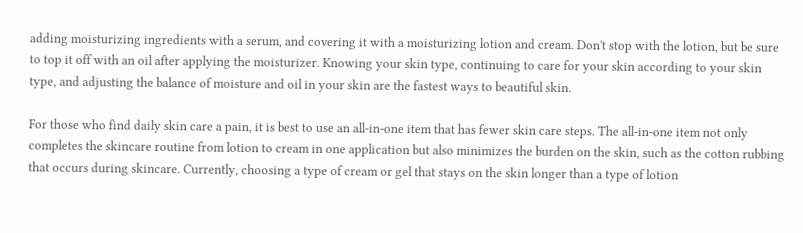adding moisturizing ingredients with a serum, and covering it with a moisturizing lotion and cream. Don't stop with the lotion, but be sure to top it off with an oil after applying the moisturizer. Knowing your skin type, continuing to care for your skin according to your skin type, and adjusting the balance of moisture and oil in your skin are the fastest ways to beautiful skin.

For those who find daily skin care a pain, it is best to use an all-in-one item that has fewer skin care steps. The all-in-one item not only completes the skincare routine from lotion to cream in one application but also minimizes the burden on the skin, such as the cotton rubbing that occurs during skincare. Currently, choosing a type of cream or gel that stays on the skin longer than a type of lotion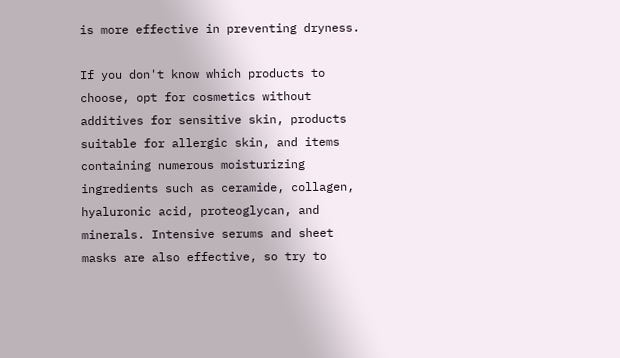is more effective in preventing dryness.

If you don't know which products to choose, opt for cosmetics without additives for sensitive skin, products suitable for allergic skin, and items containing numerous moisturizing ingredients such as ceramide, collagen, hyaluronic acid, proteoglycan, and minerals. Intensive serums and sheet masks are also effective, so try to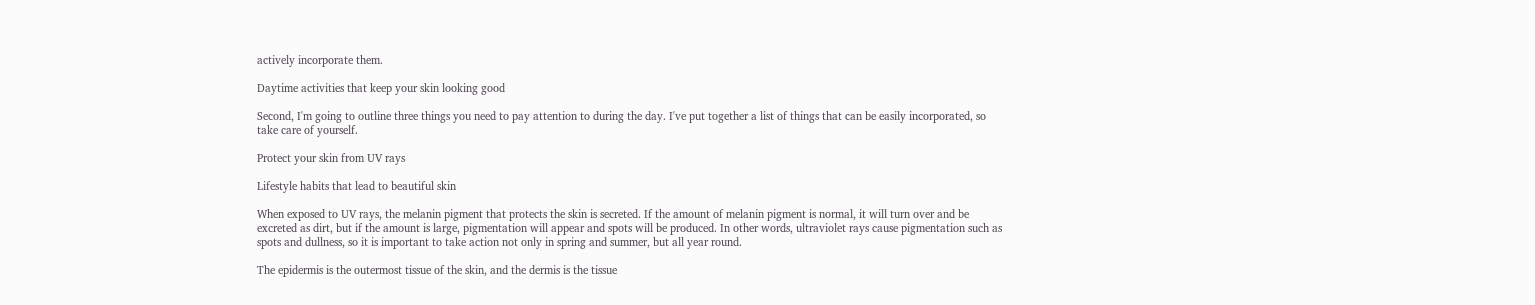actively incorporate them.

Daytime activities that keep your skin looking good

Second, I'm going to outline three things you need to pay attention to during the day. I've put together a list of things that can be easily incorporated, so take care of yourself.

Protect your skin from UV rays

Lifestyle habits that lead to beautiful skin

When exposed to UV rays, the melanin pigment that protects the skin is secreted. If the amount of melanin pigment is normal, it will turn over and be excreted as dirt, but if the amount is large, pigmentation will appear and spots will be produced. In other words, ultraviolet rays cause pigmentation such as spots and dullness, so it is important to take action not only in spring and summer, but all year round.

The epidermis is the outermost tissue of the skin, and the dermis is the tissue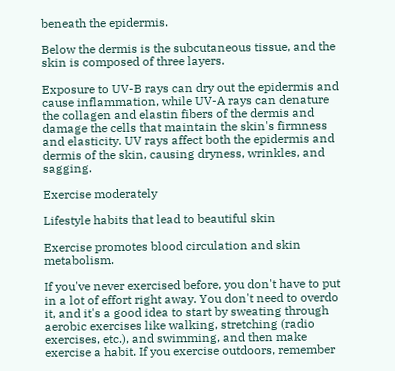beneath the epidermis.

Below the dermis is the subcutaneous tissue, and the skin is composed of three layers.

Exposure to UV-B rays can dry out the epidermis and cause inflammation, while UV-A rays can denature the collagen and elastin fibers of the dermis and damage the cells that maintain the skin's firmness and elasticity. UV rays affect both the epidermis and dermis of the skin, causing dryness, wrinkles, and sagging.

Exercise moderately

Lifestyle habits that lead to beautiful skin

Exercise promotes blood circulation and skin metabolism.

If you've never exercised before, you don't have to put in a lot of effort right away. You don't need to overdo it, and it's a good idea to start by sweating through aerobic exercises like walking, stretching (radio exercises, etc.), and swimming, and then make exercise a habit. If you exercise outdoors, remember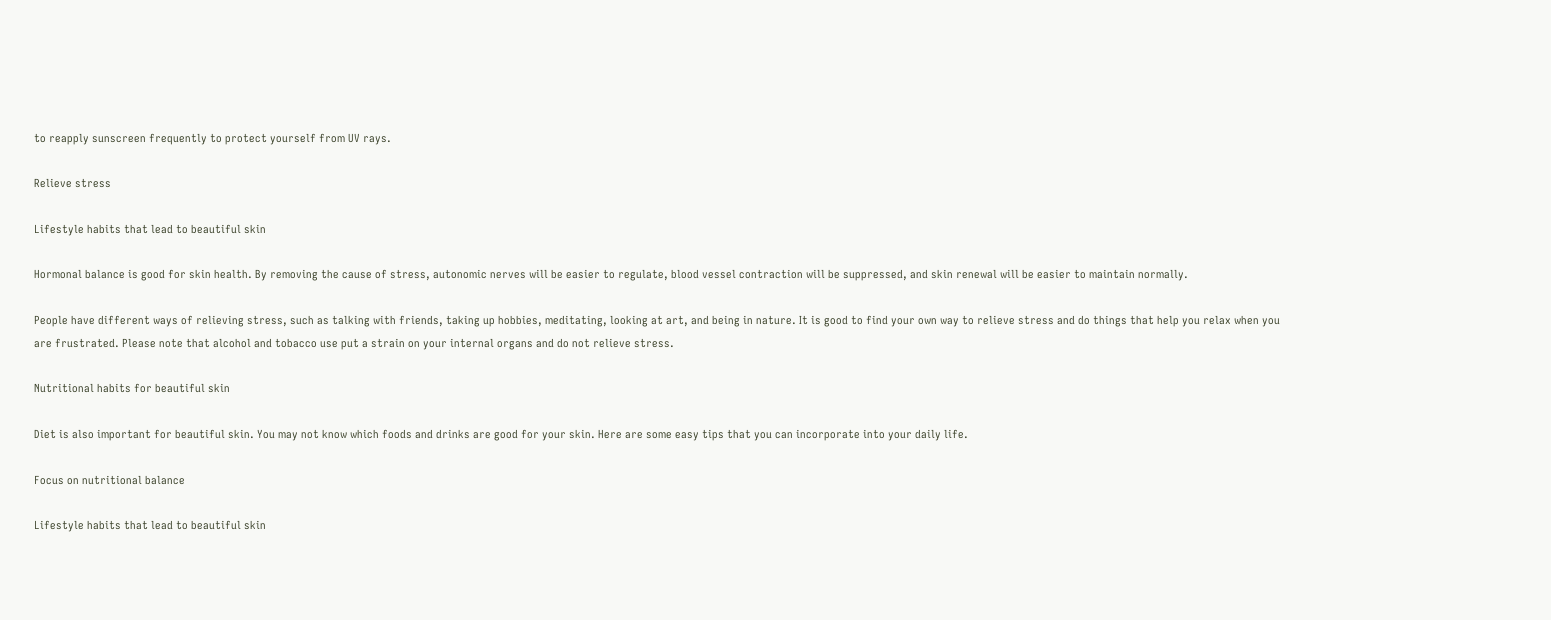to reapply sunscreen frequently to protect yourself from UV rays.

Relieve stress

Lifestyle habits that lead to beautiful skin

Hormonal balance is good for skin health. By removing the cause of stress, autonomic nerves will be easier to regulate, blood vessel contraction will be suppressed, and skin renewal will be easier to maintain normally.

People have different ways of relieving stress, such as talking with friends, taking up hobbies, meditating, looking at art, and being in nature. It is good to find your own way to relieve stress and do things that help you relax when you are frustrated. Please note that alcohol and tobacco use put a strain on your internal organs and do not relieve stress.

Nutritional habits for beautiful skin

Diet is also important for beautiful skin. You may not know which foods and drinks are good for your skin. Here are some easy tips that you can incorporate into your daily life.

Focus on nutritional balance

Lifestyle habits that lead to beautiful skin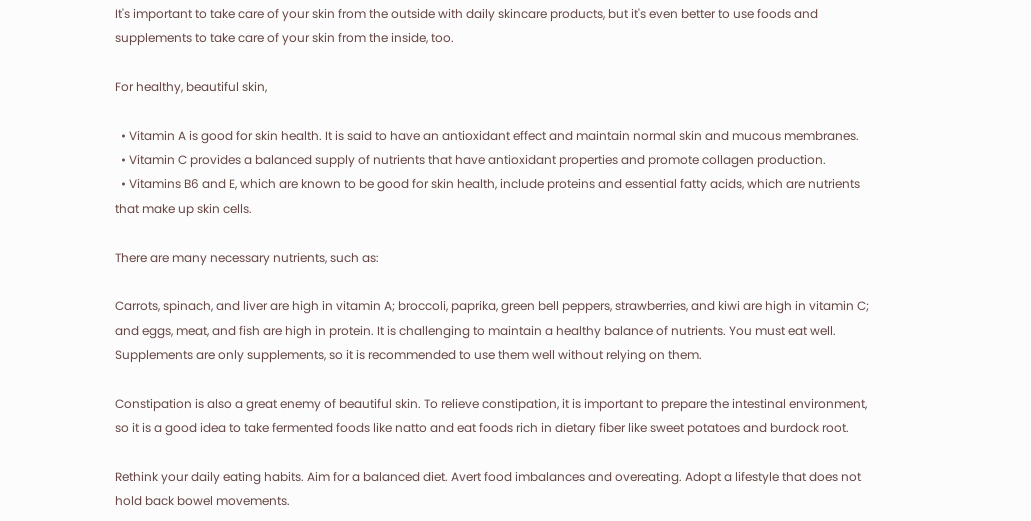It's important to take care of your skin from the outside with daily skincare products, but it's even better to use foods and supplements to take care of your skin from the inside, too.

For healthy, beautiful skin,

  • Vitamin A is good for skin health. It is said to have an antioxidant effect and maintain normal skin and mucous membranes.
  • Vitamin C provides a balanced supply of nutrients that have antioxidant properties and promote collagen production.
  • Vitamins B6 and E, which are known to be good for skin health, include proteins and essential fatty acids, which are nutrients that make up skin cells.

There are many necessary nutrients, such as:

Carrots, spinach, and liver are high in vitamin A; broccoli, paprika, green bell peppers, strawberries, and kiwi are high in vitamin C; and eggs, meat, and fish are high in protein. It is challenging to maintain a healthy balance of nutrients. You must eat well. Supplements are only supplements, so it is recommended to use them well without relying on them.

Constipation is also a great enemy of beautiful skin. To relieve constipation, it is important to prepare the intestinal environment, so it is a good idea to take fermented foods like natto and eat foods rich in dietary fiber like sweet potatoes and burdock root.

Rethink your daily eating habits. Aim for a balanced diet. Avert food imbalances and overeating. Adopt a lifestyle that does not hold back bowel movements.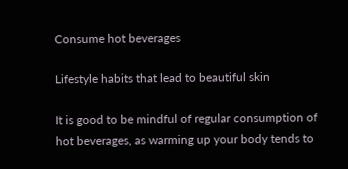Consume hot beverages

Lifestyle habits that lead to beautiful skin

It is good to be mindful of regular consumption of hot beverages, as warming up your body tends to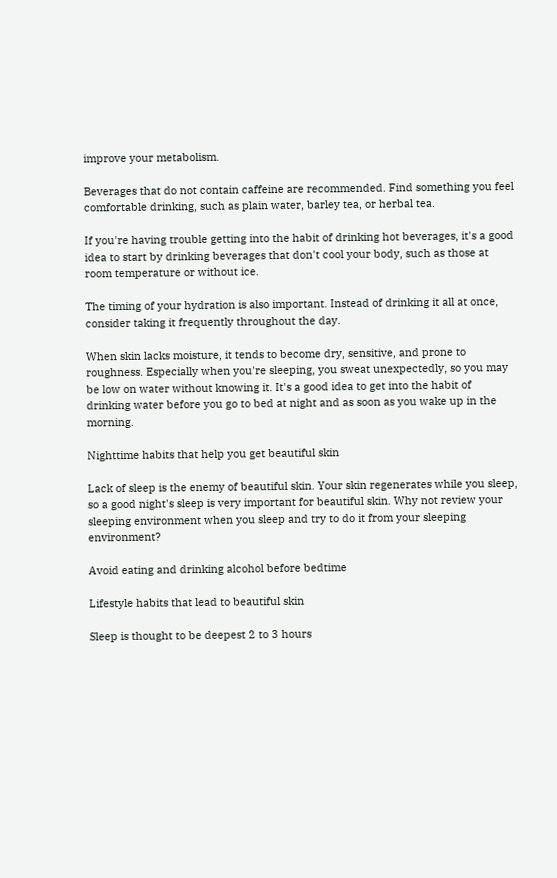improve your metabolism.

Beverages that do not contain caffeine are recommended. Find something you feel comfortable drinking, such as plain water, barley tea, or herbal tea.

If you're having trouble getting into the habit of drinking hot beverages, it's a good idea to start by drinking beverages that don't cool your body, such as those at room temperature or without ice.

The timing of your hydration is also important. Instead of drinking it all at once, consider taking it frequently throughout the day.

When skin lacks moisture, it tends to become dry, sensitive, and prone to roughness. Especially when you're sleeping, you sweat unexpectedly, so you may be low on water without knowing it. It's a good idea to get into the habit of drinking water before you go to bed at night and as soon as you wake up in the morning.

Nighttime habits that help you get beautiful skin

Lack of sleep is the enemy of beautiful skin. Your skin regenerates while you sleep, so a good night's sleep is very important for beautiful skin. Why not review your sleeping environment when you sleep and try to do it from your sleeping environment?

Avoid eating and drinking alcohol before bedtime

Lifestyle habits that lead to beautiful skin

Sleep is thought to be deepest 2 to 3 hours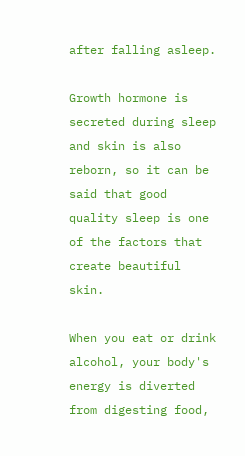after falling asleep.

Growth hormone is secreted during sleep and skin is also reborn, so it can be said that good quality sleep is one of the factors that create beautiful skin.

When you eat or drink alcohol, your body's energy is diverted from digesting food,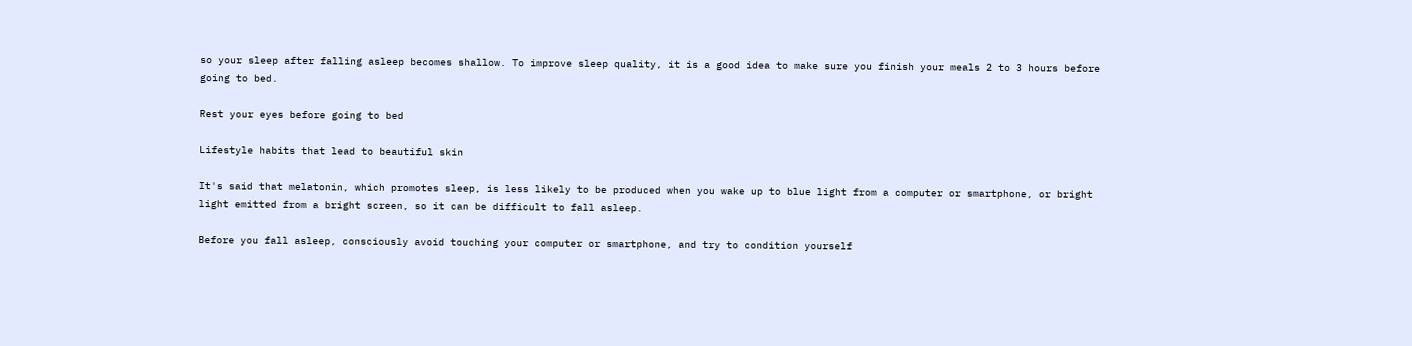so your sleep after falling asleep becomes shallow. To improve sleep quality, it is a good idea to make sure you finish your meals 2 to 3 hours before going to bed.

Rest your eyes before going to bed

Lifestyle habits that lead to beautiful skin

It's said that melatonin, which promotes sleep, is less likely to be produced when you wake up to blue light from a computer or smartphone, or bright light emitted from a bright screen, so it can be difficult to fall asleep.

Before you fall asleep, consciously avoid touching your computer or smartphone, and try to condition yourself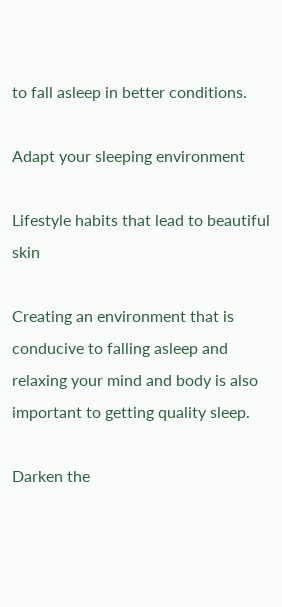to fall asleep in better conditions.

Adapt your sleeping environment

Lifestyle habits that lead to beautiful skin

Creating an environment that is conducive to falling asleep and relaxing your mind and body is also important to getting quality sleep.

Darken the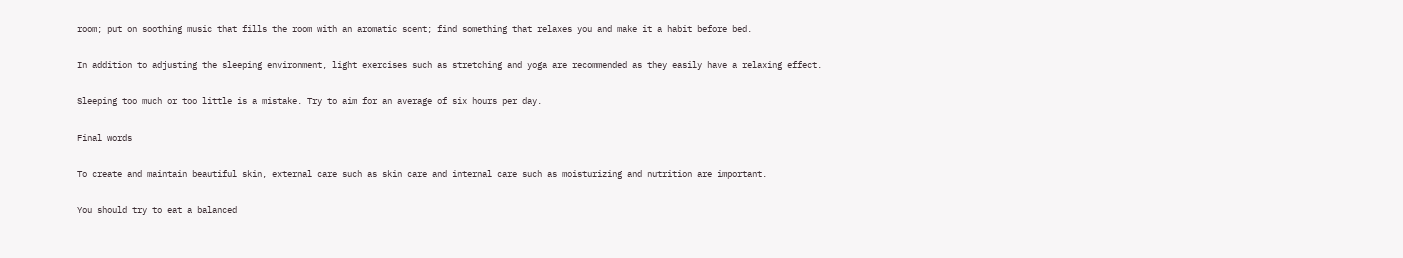room; put on soothing music that fills the room with an aromatic scent; find something that relaxes you and make it a habit before bed.

In addition to adjusting the sleeping environment, light exercises such as stretching and yoga are recommended as they easily have a relaxing effect.

Sleeping too much or too little is a mistake. Try to aim for an average of six hours per day.

Final words

To create and maintain beautiful skin, external care such as skin care and internal care such as moisturizing and nutrition are important.

You should try to eat a balanced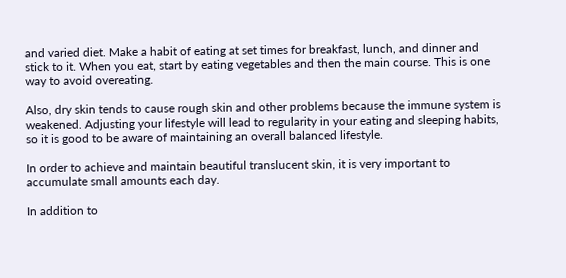and varied diet. Make a habit of eating at set times for breakfast, lunch, and dinner and stick to it. When you eat, start by eating vegetables and then the main course. This is one way to avoid overeating.

Also, dry skin tends to cause rough skin and other problems because the immune system is weakened. Adjusting your lifestyle will lead to regularity in your eating and sleeping habits, so it is good to be aware of maintaining an overall balanced lifestyle.

In order to achieve and maintain beautiful translucent skin, it is very important to accumulate small amounts each day.

In addition to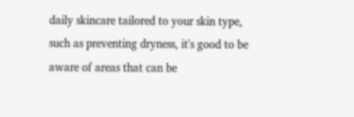daily skincare tailored to your skin type, such as preventing dryness, it's good to be aware of areas that can be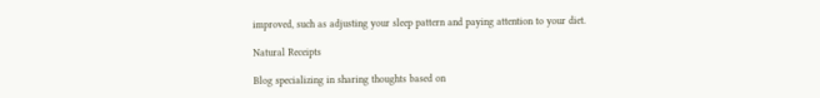improved, such as adjusting your sleep pattern and paying attention to your diet.

Natural Receipts

Blog specializing in sharing thoughts based on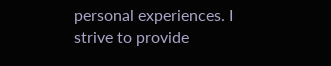personal experiences. I strive to provide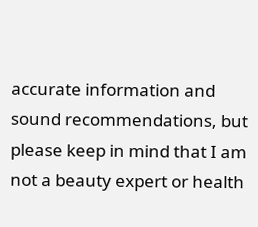accurate information and sound recommendations, but please keep in mind that I am not a beauty expert or health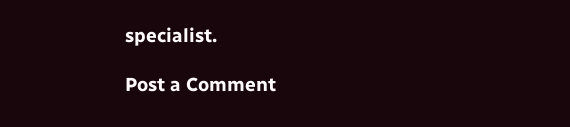specialist.

Post a Comment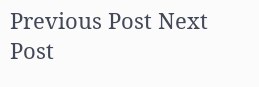Previous Post Next Post